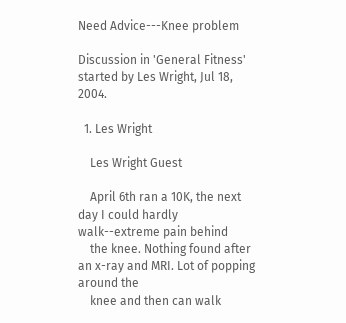Need Advice---Knee problem

Discussion in 'General Fitness' started by Les Wright, Jul 18, 2004.

  1. Les Wright

    Les Wright Guest

    April 6th ran a 10K, the next day I could hardly walk--extreme pain behind
    the knee. Nothing found after an x-ray and MRI. Lot of popping around the
    knee and then can walk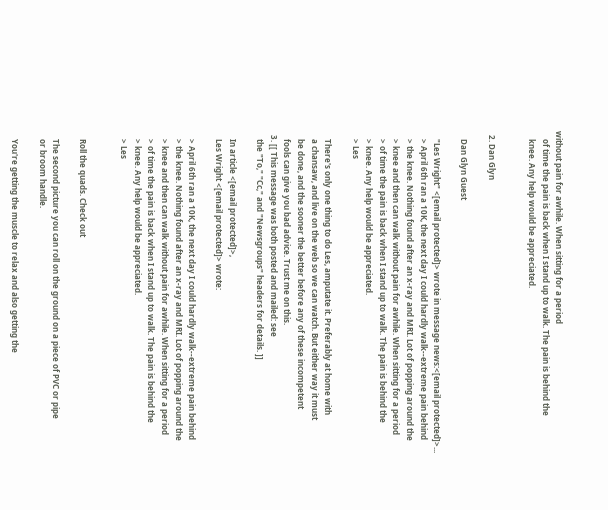without pain for awhile. When sitting for a period
    of time the pain is back when I stand up to walk. The pain is behind the
    knee. Any help would be appreciated.


  2. Dan Glyn

    Dan Glyn Guest

    "Les Wright" <[email protected]> wrote in message news:<[email protected]>...
    > April 6th ran a 10K, the next day I could hardly walk--extreme pain behind
    > the knee. Nothing found after an x-ray and MRI. Lot of popping around the
    > knee and then can walk without pain for awhile. When sitting for a period
    > of time the pain is back when I stand up to walk. The pain is behind the
    > knee. Any help would be appreciated.
    > Les

    There's only one thing to do Les, amputate it. Preferably at home with
    a chansaw, and live on the web so we can watch. But either way it must
    be done, and the sooner the better before any of these incompetent
    fools can give you bad advice. Trust me on this.
  3. [[ This message was both posted and mailed: see
    the "To," "Cc," and "Newsgroups" headers for details. ]]

    In article <[email protected]>,
    Les Wright <[email protected]> wrote:

    > April 6th ran a 10K, the next day I could hardly walk--extreme pain behind
    > the knee. Nothing found after an x-ray and MRI. Lot of popping around the
    > knee and then can walk without pain for awhile. When sitting for a period
    > of time the pain is back when I stand up to walk. The pain is behind the
    > knee. Any help would be appreciated.
    > Les


    Roll the quads. Check out

    The second picture you can roll on the ground on a piece of PVC or pipe
    or broom handle.

    You're getting the muscle to relax and also getting the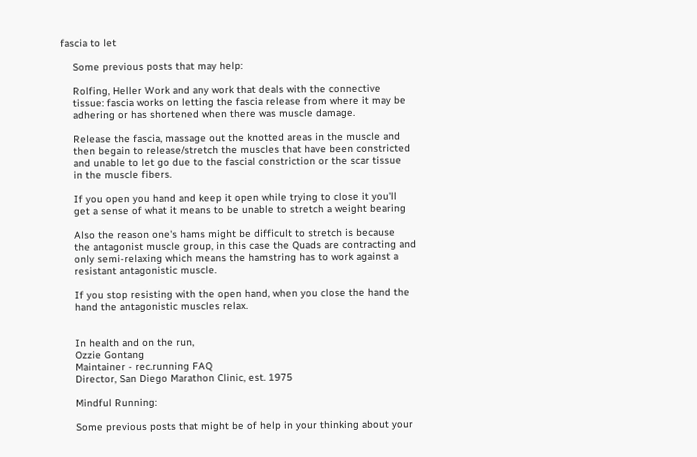fascia to let

    Some previous posts that may help:

    Rolfing, Heller Work and any work that deals with the connective
    tissue: fascia works on letting the fascia release from where it may be
    adhering or has shortened when there was muscle damage.

    Release the fascia, massage out the knotted areas in the muscle and
    then begain to release/stretch the muscles that have been constricted
    and unable to let go due to the fascial constriction or the scar tissue
    in the muscle fibers.

    If you open you hand and keep it open while trying to close it you'll
    get a sense of what it means to be unable to stretch a weight bearing

    Also the reason one's hams might be difficult to stretch is because
    the antagonist muscle group, in this case the Quads are contracting and
    only semi-relaxing which means the hamstring has to work against a
    resistant antagonistic muscle.

    If you stop resisting with the open hand, when you close the hand the
    hand the antagonistic muscles relax.


    In health and on the run,
    Ozzie Gontang
    Maintainer - rec.running FAQ
    Director, San Diego Marathon Clinic, est. 1975

    Mindful Running:

    Some previous posts that might be of help in your thinking about your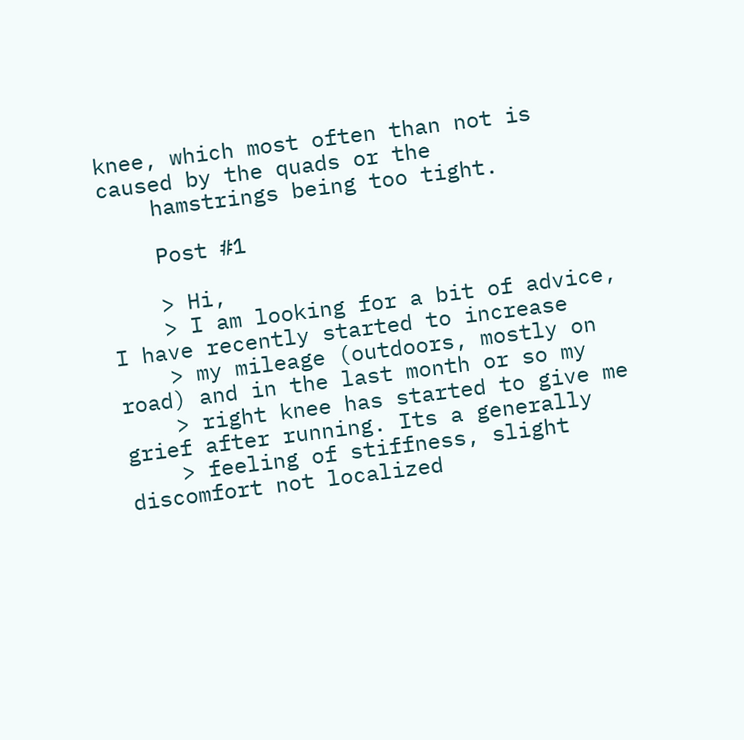knee, which most often than not is caused by the quads or the
    hamstrings being too tight.

    Post #1

    > Hi,
    > I am looking for a bit of advice, I have recently started to increase
    > my mileage (outdoors, mostly on road) and in the last month or so my
    > right knee has started to give me grief after running. Its a generally
    > feeling of stiffness, slight discomfort not localized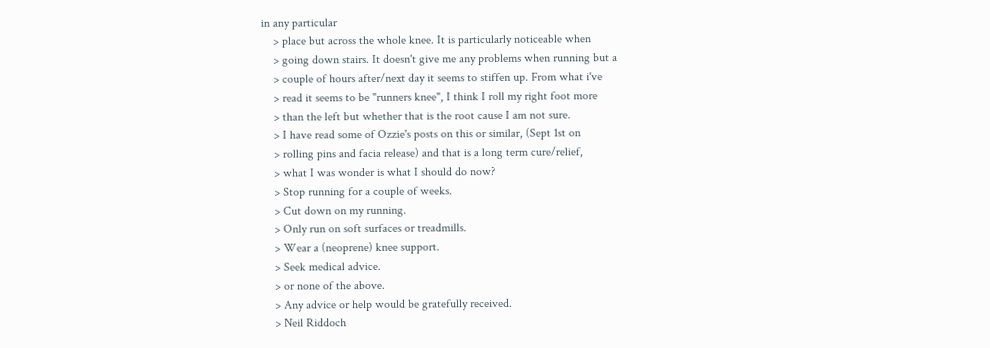in any particular
    > place but across the whole knee. It is particularly noticeable when
    > going down stairs. It doesn't give me any problems when running but a
    > couple of hours after/next day it seems to stiffen up. From what i've
    > read it seems to be "runners knee", I think I roll my right foot more
    > than the left but whether that is the root cause I am not sure.
    > I have read some of Ozzie's posts on this or similar, (Sept 1st on
    > rolling pins and facia release) and that is a long term cure/relief,
    > what I was wonder is what I should do now?
    > Stop running for a couple of weeks.
    > Cut down on my running.
    > Only run on soft surfaces or treadmills.
    > Wear a (neoprene) knee support.
    > Seek medical advice.
    > or none of the above.
    > Any advice or help would be gratefully received.
    > Neil Riddoch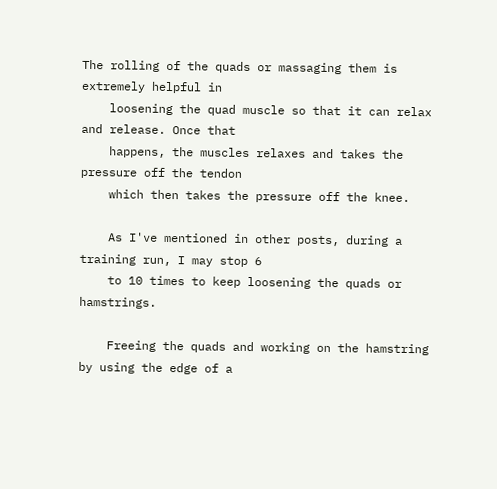The rolling of the quads or massaging them is extremely helpful in
    loosening the quad muscle so that it can relax and release. Once that
    happens, the muscles relaxes and takes the pressure off the tendon
    which then takes the pressure off the knee.

    As I've mentioned in other posts, during a training run, I may stop 6
    to 10 times to keep loosening the quads or hamstrings.

    Freeing the quads and working on the hamstring by using the edge of a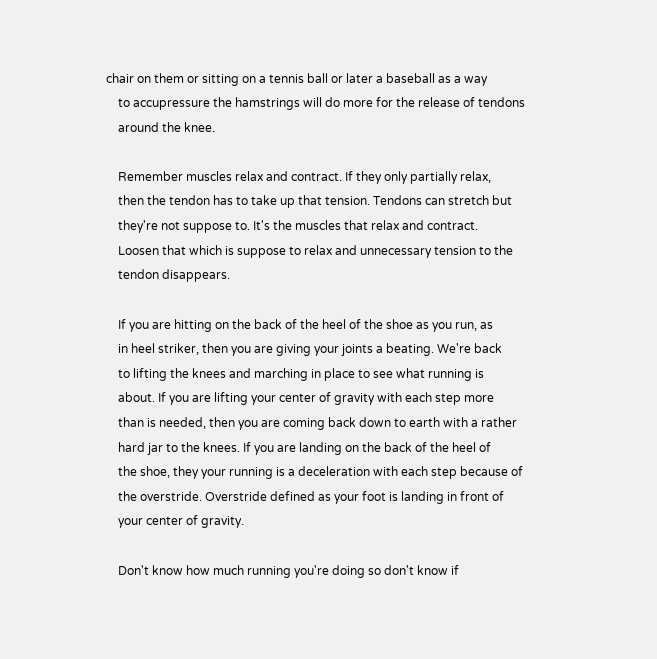chair on them or sitting on a tennis ball or later a baseball as a way
    to accupressure the hamstrings will do more for the release of tendons
    around the knee.

    Remember muscles relax and contract. If they only partially relax,
    then the tendon has to take up that tension. Tendons can stretch but
    they're not suppose to. It's the muscles that relax and contract.
    Loosen that which is suppose to relax and unnecessary tension to the
    tendon disappears.

    If you are hitting on the back of the heel of the shoe as you run, as
    in heel striker, then you are giving your joints a beating. We're back
    to lifting the knees and marching in place to see what running is
    about. If you are lifting your center of gravity with each step more
    than is needed, then you are coming back down to earth with a rather
    hard jar to the knees. If you are landing on the back of the heel of
    the shoe, they your running is a deceleration with each step because of
    the overstride. Overstride defined as your foot is landing in front of
    your center of gravity.

    Don't know how much running you're doing so don't know if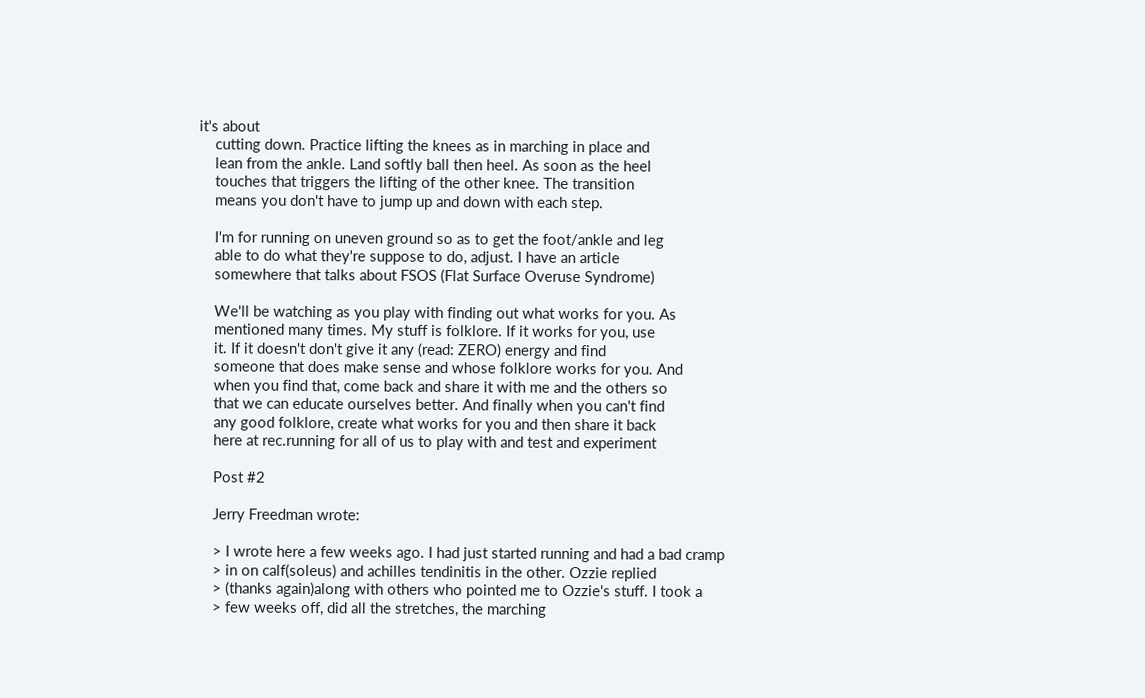it's about
    cutting down. Practice lifting the knees as in marching in place and
    lean from the ankle. Land softly ball then heel. As soon as the heel
    touches that triggers the lifting of the other knee. The transition
    means you don't have to jump up and down with each step.

    I'm for running on uneven ground so as to get the foot/ankle and leg
    able to do what they're suppose to do, adjust. I have an article
    somewhere that talks about FSOS (Flat Surface Overuse Syndrome)

    We'll be watching as you play with finding out what works for you. As
    mentioned many times. My stuff is folklore. If it works for you, use
    it. If it doesn't don't give it any (read: ZERO) energy and find
    someone that does make sense and whose folklore works for you. And
    when you find that, come back and share it with me and the others so
    that we can educate ourselves better. And finally when you can't find
    any good folklore, create what works for you and then share it back
    here at rec.running for all of us to play with and test and experiment

    Post #2

    Jerry Freedman wrote:

    > I wrote here a few weeks ago. I had just started running and had a bad cramp
    > in on calf(soleus) and achilles tendinitis in the other. Ozzie replied
    > (thanks again)along with others who pointed me to Ozzie's stuff. I took a
    > few weeks off, did all the stretches, the marching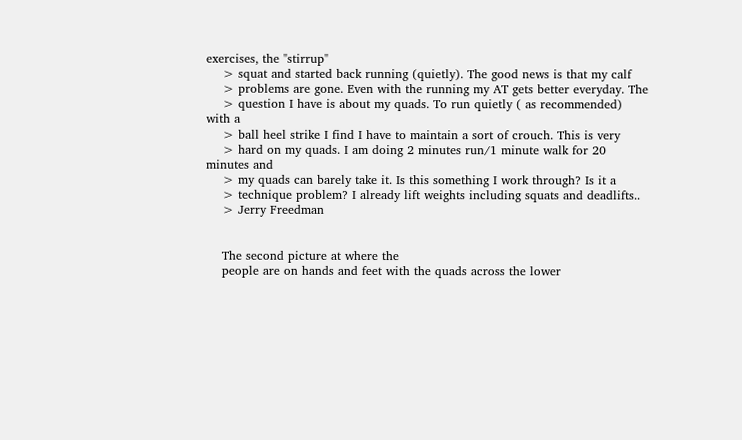exercises, the "stirrup"
    > squat and started back running (quietly). The good news is that my calf
    > problems are gone. Even with the running my AT gets better everyday. The
    > question I have is about my quads. To run quietly ( as recommended) with a
    > ball heel strike I find I have to maintain a sort of crouch. This is very
    > hard on my quads. I am doing 2 minutes run/1 minute walk for 20 minutes and
    > my quads can barely take it. Is this something I work through? Is it a
    > technique problem? I already lift weights including squats and deadlifts..
    > Jerry Freedman


    The second picture at where the
    people are on hands and feet with the quads across the lower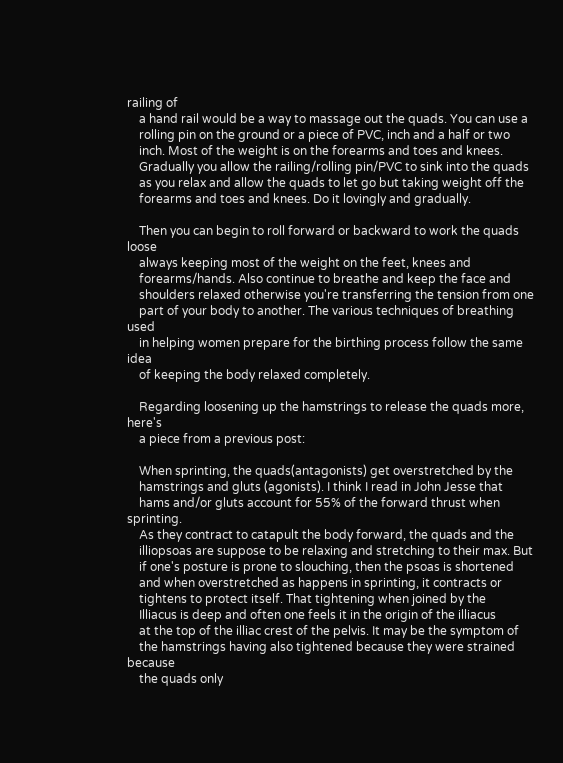railing of
    a hand rail would be a way to massage out the quads. You can use a
    rolling pin on the ground or a piece of PVC, inch and a half or two
    inch. Most of the weight is on the forearms and toes and knees.
    Gradually you allow the railing/rolling pin/PVC to sink into the quads
    as you relax and allow the quads to let go but taking weight off the
    forearms and toes and knees. Do it lovingly and gradually.

    Then you can begin to roll forward or backward to work the quads loose
    always keeping most of the weight on the feet, knees and
    forearms/hands. Also continue to breathe and keep the face and
    shoulders relaxed otherwise you're transferring the tension from one
    part of your body to another. The various techniques of breathing used
    in helping women prepare for the birthing process follow the same idea
    of keeping the body relaxed completely.

    Regarding loosening up the hamstrings to release the quads more, here's
    a piece from a previous post:

    When sprinting, the quads(antagonists) get overstretched by the
    hamstrings and gluts (agonists). I think I read in John Jesse that
    hams and/or gluts account for 55% of the forward thrust when sprinting.
    As they contract to catapult the body forward, the quads and the
    illiopsoas are suppose to be relaxing and stretching to their max. But
    if one's posture is prone to slouching, then the psoas is shortened
    and when overstretched as happens in sprinting, it contracts or
    tightens to protect itself. That tightening when joined by the
    Illiacus is deep and often one feels it in the origin of the illiacus
    at the top of the illiac crest of the pelvis. It may be the symptom of
    the hamstrings having also tightened because they were strained because
    the quads only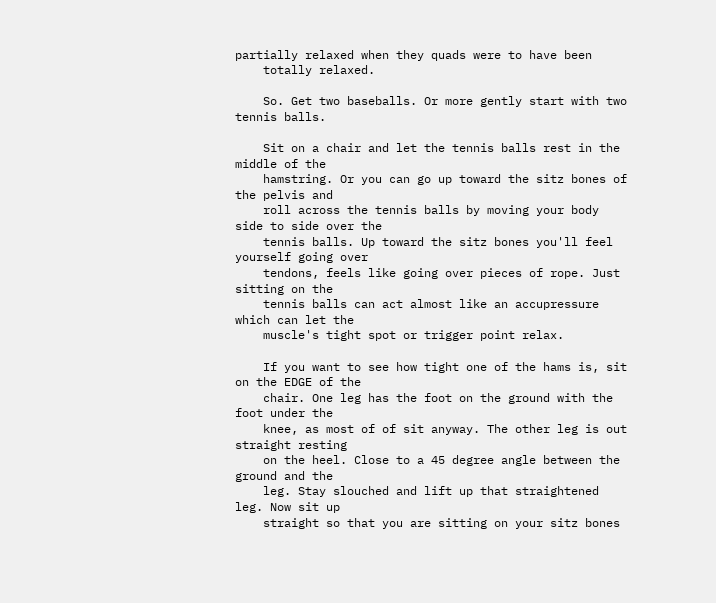partially relaxed when they quads were to have been
    totally relaxed.

    So. Get two baseballs. Or more gently start with two tennis balls.

    Sit on a chair and let the tennis balls rest in the middle of the
    hamstring. Or you can go up toward the sitz bones of the pelvis and
    roll across the tennis balls by moving your body side to side over the
    tennis balls. Up toward the sitz bones you'll feel yourself going over
    tendons, feels like going over pieces of rope. Just sitting on the
    tennis balls can act almost like an accupressure which can let the
    muscle's tight spot or trigger point relax.

    If you want to see how tight one of the hams is, sit on the EDGE of the
    chair. One leg has the foot on the ground with the foot under the
    knee, as most of of sit anyway. The other leg is out straight resting
    on the heel. Close to a 45 degree angle between the ground and the
    leg. Stay slouched and lift up that straightened leg. Now sit up
    straight so that you are sitting on your sitz bones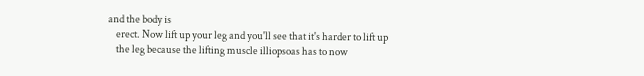and the body is
    erect. Now lift up your leg and you'll see that it's harder to lift up
    the leg because the lifting muscle illiopsoas has to now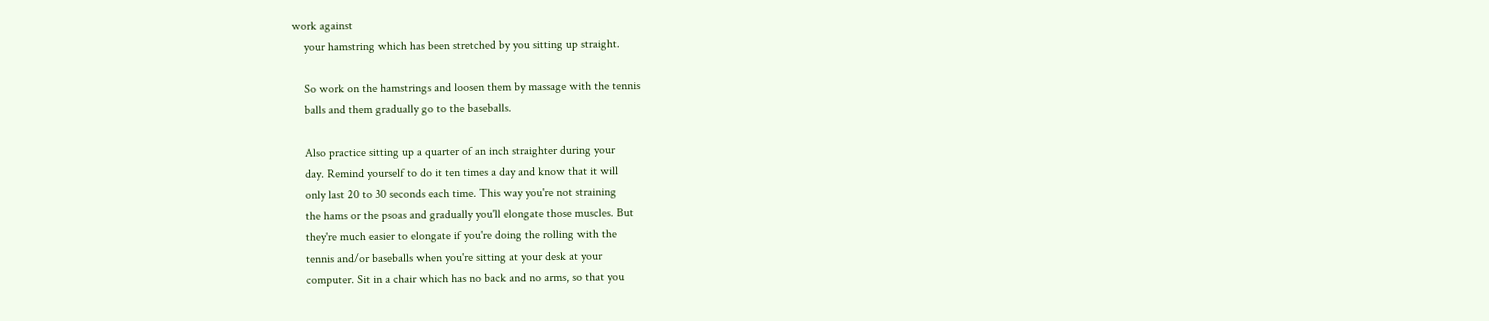work against
    your hamstring which has been stretched by you sitting up straight.

    So work on the hamstrings and loosen them by massage with the tennis
    balls and them gradually go to the baseballs.

    Also practice sitting up a quarter of an inch straighter during your
    day. Remind yourself to do it ten times a day and know that it will
    only last 20 to 30 seconds each time. This way you're not straining
    the hams or the psoas and gradually you'll elongate those muscles. But
    they're much easier to elongate if you're doing the rolling with the
    tennis and/or baseballs when you're sitting at your desk at your
    computer. Sit in a chair which has no back and no arms, so that you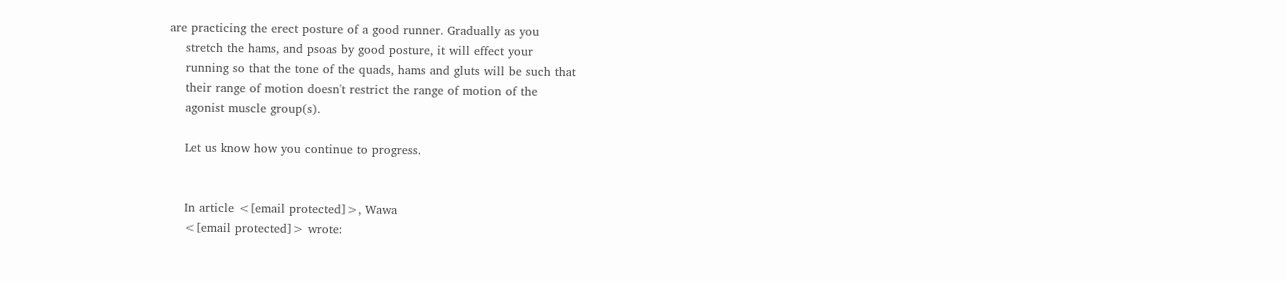are practicing the erect posture of a good runner. Gradually as you
    stretch the hams, and psoas by good posture, it will effect your
    running so that the tone of the quads, hams and gluts will be such that
    their range of motion doesn't restrict the range of motion of the
    agonist muscle group(s).

    Let us know how you continue to progress.


    In article <[email protected]>, Wawa
    <[email protected]> wrote: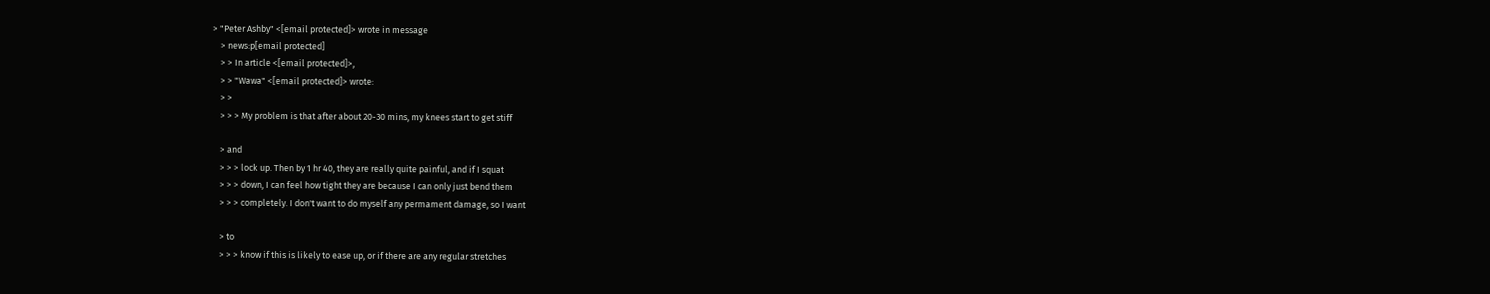> "Peter Ashby" <[email protected]> wrote in message
    > news:p[email protected]
    > > In article <[email protected]>,
    > > "Wawa" <[email protected]> wrote:
    > >
    > > > My problem is that after about 20-30 mins, my knees start to get stiff

    > and
    > > > lock up. Then by 1 hr 40, they are really quite painful, and if I squat
    > > > down, I can feel how tight they are because I can only just bend them
    > > > completely. I don't want to do myself any permament damage, so I want

    > to
    > > > know if this is likely to ease up, or if there are any regular stretches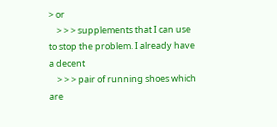> or
    > > > supplements that I can use to stop the problem. I already have a decent
    > > > pair of running shoes which are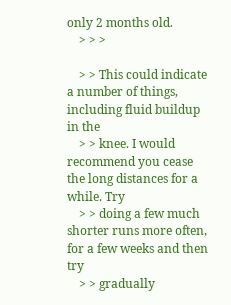only 2 months old.
    > > >

    > > This could indicate a number of things, including fluid buildup in the
    > > knee. I would recommend you cease the long distances for a while. Try
    > > doing a few much shorter runs more often, for a few weeks and then try
    > > gradually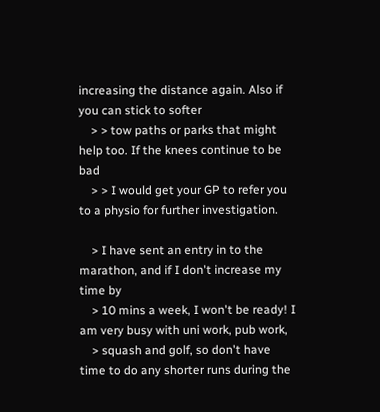increasing the distance again. Also if you can stick to softer
    > > tow paths or parks that might help too. If the knees continue to be bad
    > > I would get your GP to refer you to a physio for further investigation.

    > I have sent an entry in to the marathon, and if I don't increase my time by
    > 10 mins a week, I won't be ready! I am very busy with uni work, pub work,
    > squash and golf, so don't have time to do any shorter runs during the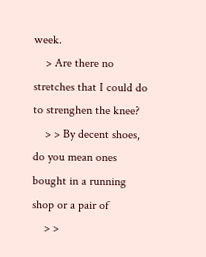week.
    > Are there no stretches that I could do to strenghen the knee?
    > > By decent shoes, do you mean ones bought in a running shop or a pair of
    > >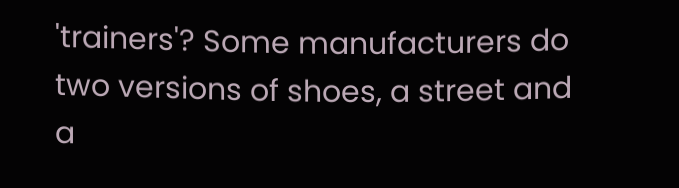'trainers'? Some manufacturers do two versions of shoes, a street and a